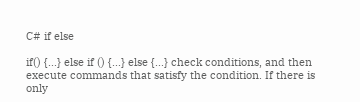C# if else

if() {...} else if () {...} else {...} check conditions, and then execute commands that satisfy the condition. If there is only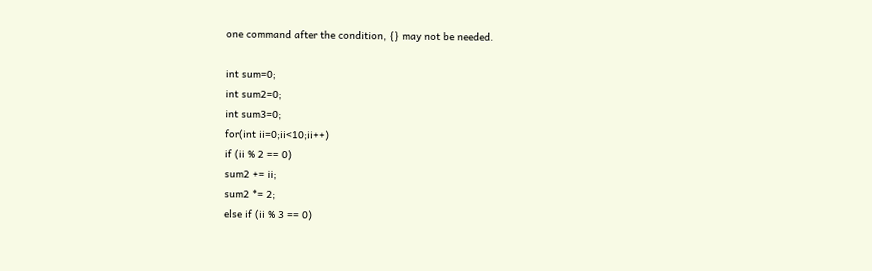one command after the condition, {} may not be needed.

int sum=0;
int sum2=0;
int sum3=0;
for(int ii=0;ii<10;ii++)
if (ii % 2 == 0)
sum2 += ii;
sum2 *= 2;
else if (ii % 3 == 0)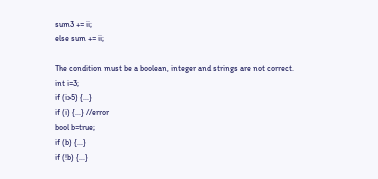sum3 += ii;
else sum += ii;

The condition must be a boolean, integer and strings are not correct.
int i=3;
if (i>5) {...}
if (i) {...} //error
bool b=true;
if (b) {...}
if (!b) {...}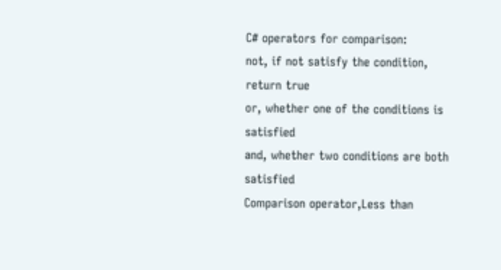C# operators for comparison:
not, if not satisfy the condition, return true
or, whether one of the conditions is satisfied
and, whether two conditions are both satisfied
Comparison operator,Less than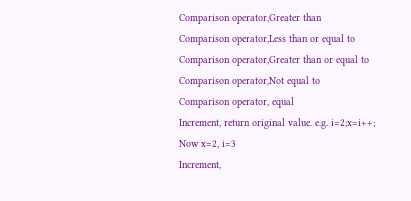Comparison operator,Greater than
Comparison operator,Less than or equal to
Comparison operator,Greater than or equal to
Comparison operator,Not equal to
Comparison operator, equal
Increment, return original value. e.g. i=2;x=i++; Now x=2, i=3
Increment,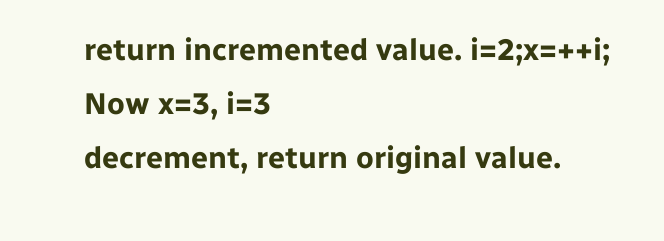return incremented value. i=2;x=++i; Now x=3, i=3
decrement, return original value.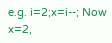e.g. i=2;x=i--; Now x=2,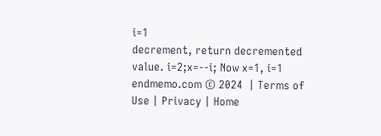i=1
decrement, return decremented value. i=2;x=--i; Now x=1, i=1
endmemo.com © 2024  | Terms of Use | Privacy | Home